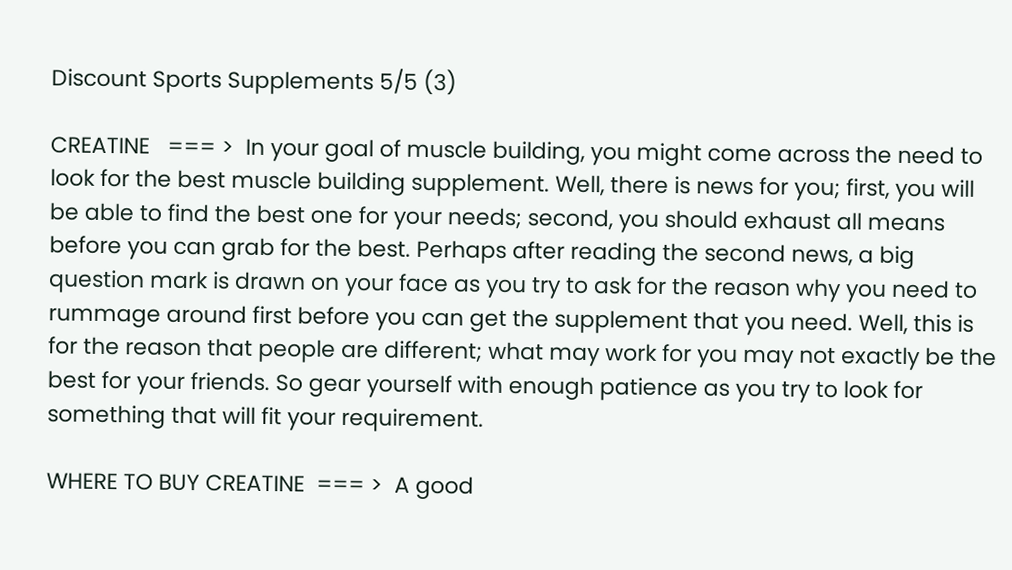Discount Sports Supplements 5/5 (3)

CREATINE   === >  In your goal of muscle building, you might come across the need to look for the best muscle building supplement. Well, there is news for you; first, you will be able to find the best one for your needs; second, you should exhaust all means before you can grab for the best. Perhaps after reading the second news, a big question mark is drawn on your face as you try to ask for the reason why you need to rummage around first before you can get the supplement that you need. Well, this is for the reason that people are different; what may work for you may not exactly be the best for your friends. So gear yourself with enough patience as you try to look for something that will fit your requirement.

WHERE TO BUY CREATINE  === >  A good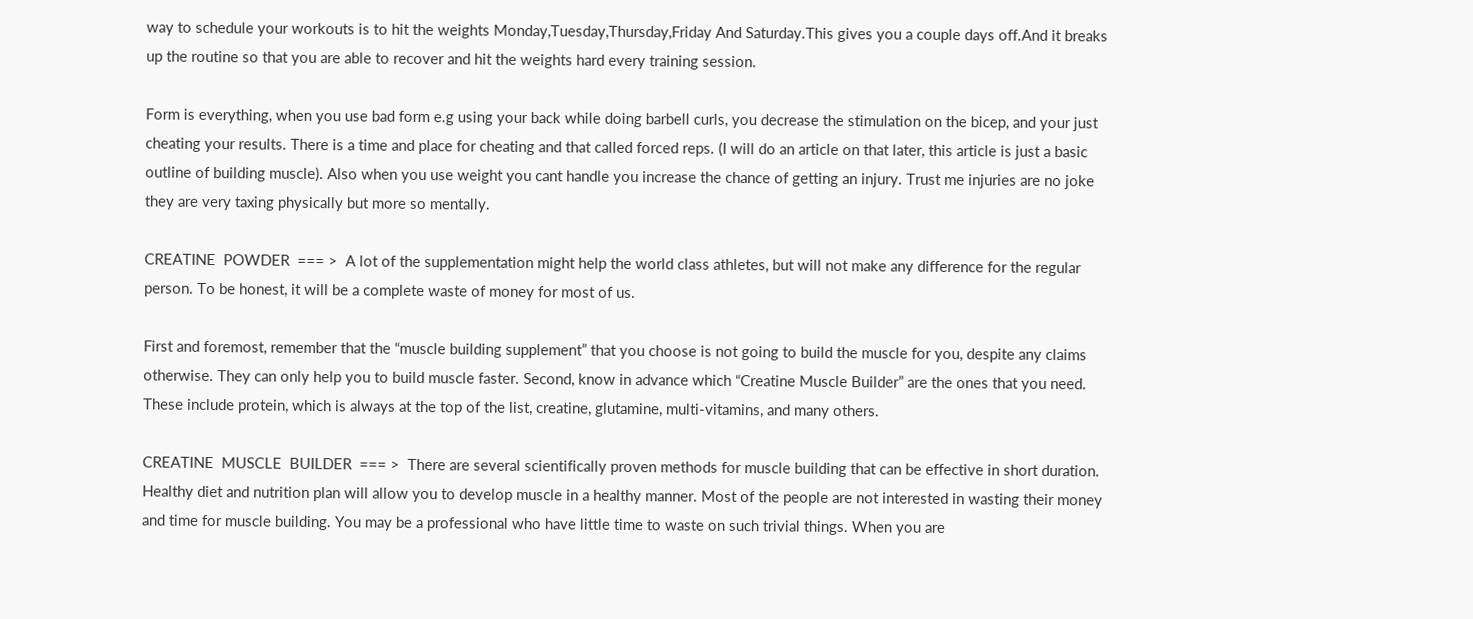way to schedule your workouts is to hit the weights Monday,Tuesday,Thursday,Friday And Saturday.This gives you a couple days off.And it breaks up the routine so that you are able to recover and hit the weights hard every training session.

Form is everything, when you use bad form e.g using your back while doing barbell curls, you decrease the stimulation on the bicep, and your just cheating your results. There is a time and place for cheating and that called forced reps. (I will do an article on that later, this article is just a basic outline of building muscle). Also when you use weight you cant handle you increase the chance of getting an injury. Trust me injuries are no joke they are very taxing physically but more so mentally.

CREATINE  POWDER  === >  A lot of the supplementation might help the world class athletes, but will not make any difference for the regular person. To be honest, it will be a complete waste of money for most of us.

First and foremost, remember that the “muscle building supplement” that you choose is not going to build the muscle for you, despite any claims otherwise. They can only help you to build muscle faster. Second, know in advance which “Creatine Muscle Builder” are the ones that you need. These include protein, which is always at the top of the list, creatine, glutamine, multi-vitamins, and many others.

CREATINE  MUSCLE  BUILDER  === >  There are several scientifically proven methods for muscle building that can be effective in short duration. Healthy diet and nutrition plan will allow you to develop muscle in a healthy manner. Most of the people are not interested in wasting their money and time for muscle building. You may be a professional who have little time to waste on such trivial things. When you are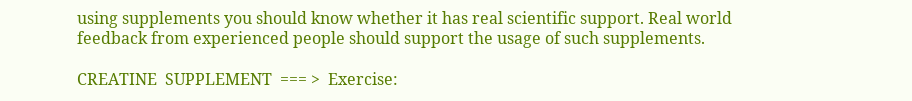using supplements you should know whether it has real scientific support. Real world feedback from experienced people should support the usage of such supplements.

CREATINE  SUPPLEMENT  === >  Exercise: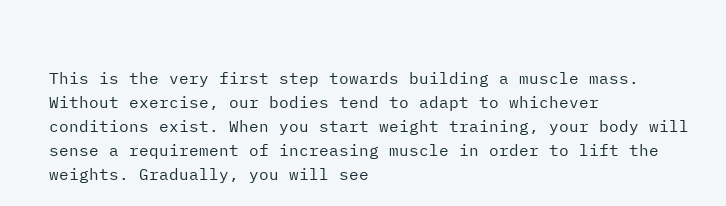This is the very first step towards building a muscle mass. Without exercise, our bodies tend to adapt to whichever conditions exist. When you start weight training, your body will sense a requirement of increasing muscle in order to lift the weights. Gradually, you will see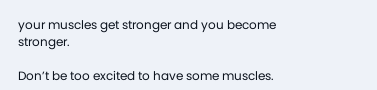your muscles get stronger and you become stronger.

Don’t be too excited to have some muscles.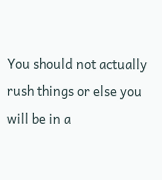You should not actually rush things or else you will be in a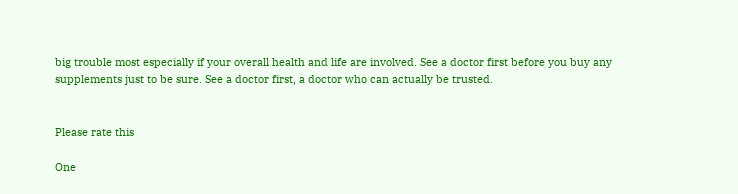big trouble most especially if your overall health and life are involved. See a doctor first before you buy any supplements just to be sure. See a doctor first, a doctor who can actually be trusted.


Please rate this

One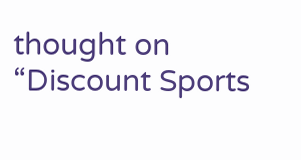thought on “Discount Sports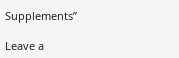Supplements”

Leave a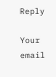Reply

Your email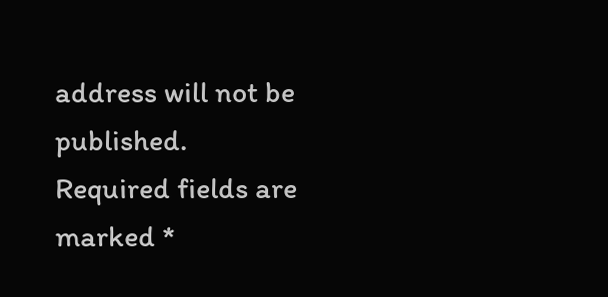address will not be published. Required fields are marked *